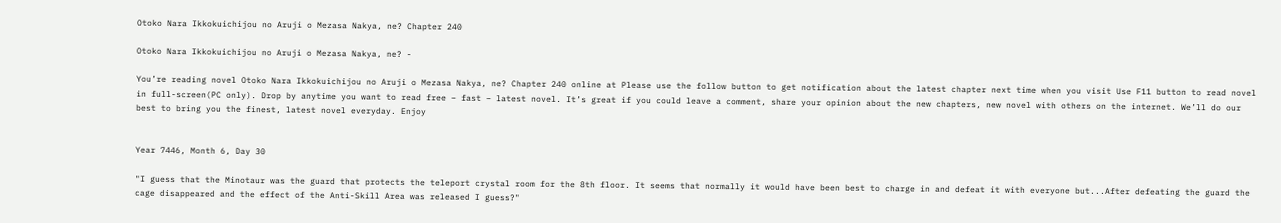Otoko Nara Ikkokuichijou no Aruji o Mezasa Nakya, ne? Chapter 240

Otoko Nara Ikkokuichijou no Aruji o Mezasa Nakya, ne? -

You’re reading novel Otoko Nara Ikkokuichijou no Aruji o Mezasa Nakya, ne? Chapter 240 online at Please use the follow button to get notification about the latest chapter next time when you visit Use F11 button to read novel in full-screen(PC only). Drop by anytime you want to read free – fast – latest novel. It’s great if you could leave a comment, share your opinion about the new chapters, new novel with others on the internet. We’ll do our best to bring you the finest, latest novel everyday. Enjoy


Year 7446, Month 6, Day 30

"I guess that the Minotaur was the guard that protects the teleport crystal room for the 8th floor. It seems that normally it would have been best to charge in and defeat it with everyone but...After defeating the guard the cage disappeared and the effect of the Anti-Skill Area was released I guess?"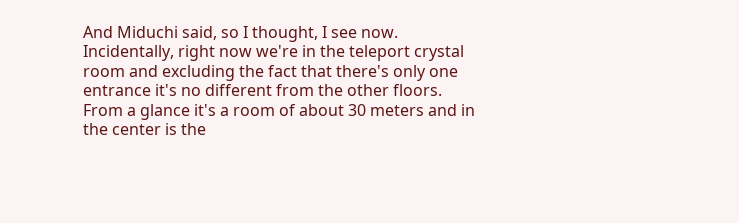And Miduchi said, so I thought, I see now. Incidentally, right now we're in the teleport crystal room and excluding the fact that there's only one entrance it's no different from the other floors. From a glance it's a room of about 30 meters and in the center is the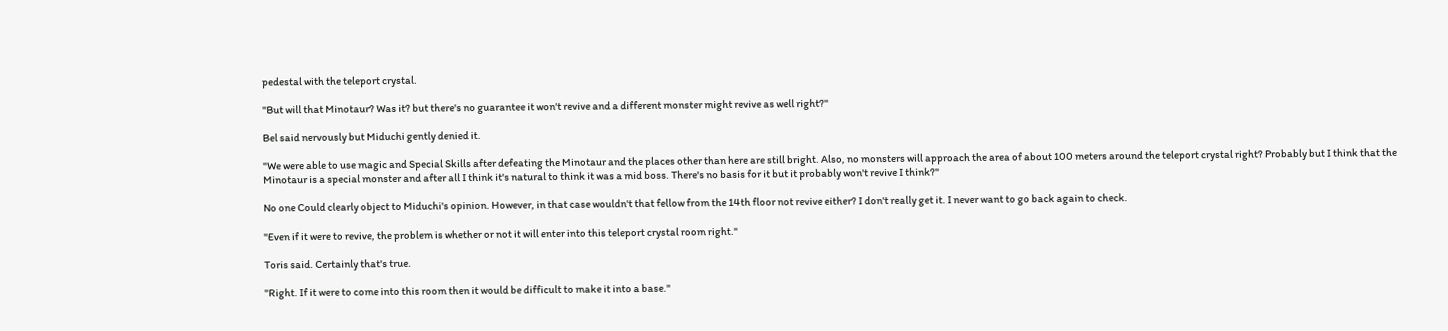pedestal with the teleport crystal.

"But will that Minotaur? Was it? but there's no guarantee it won't revive and a different monster might revive as well right?"

Bel said nervously but Miduchi gently denied it.

"We were able to use magic and Special Skills after defeating the Minotaur and the places other than here are still bright. Also, no monsters will approach the area of about 100 meters around the teleport crystal right? Probably but I think that the Minotaur is a special monster and after all I think it's natural to think it was a mid boss. There's no basis for it but it probably won't revive I think?"

No one Could clearly object to Miduchi's opinion. However, in that case wouldn't that fellow from the 14th floor not revive either? I don't really get it. I never want to go back again to check.

"Even if it were to revive, the problem is whether or not it will enter into this teleport crystal room right."

Toris said. Certainly that's true.

"Right. If it were to come into this room then it would be difficult to make it into a base."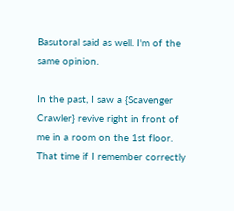Basutoral said as well. I'm of the same opinion.

In the past, I saw a {Scavenger Crawler} revive right in front of me in a room on the 1st floor. That time if I remember correctly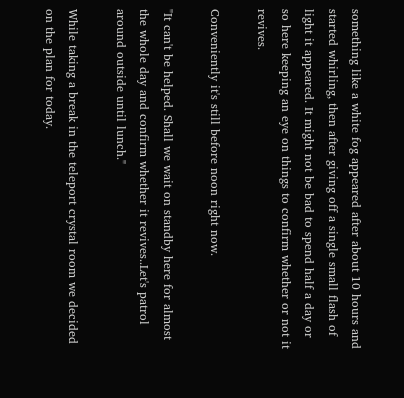something like a white fog appeared after about 10 hours and started whirling, then after giving off a single small flash of light it appeared. It might not be bad to spend half a day or so here keeping an eye on things to confirm whether or not it revives.

Conveniently it's still before noon right now.

"It can't be helped. Shall we wait on standby here for almost the whole day and confirm whether it revives..Let's patrol around outside until lunch."

While taking a break in the teleport crystal room we decided on the plan for today.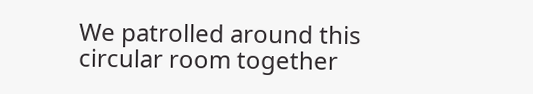We patrolled around this circular room together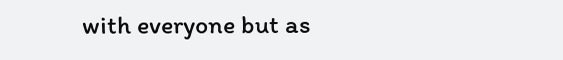with everyone but as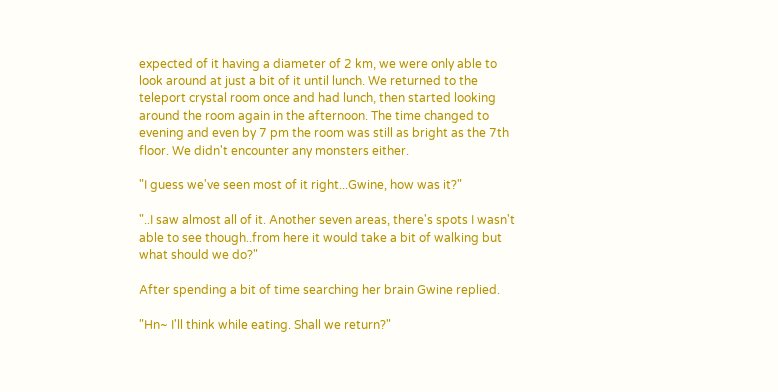expected of it having a diameter of 2 km, we were only able to look around at just a bit of it until lunch. We returned to the teleport crystal room once and had lunch, then started looking around the room again in the afternoon. The time changed to evening and even by 7 pm the room was still as bright as the 7th floor. We didn't encounter any monsters either.

"I guess we've seen most of it right...Gwine, how was it?"

"..I saw almost all of it. Another seven areas, there's spots I wasn't able to see though..from here it would take a bit of walking but what should we do?"

After spending a bit of time searching her brain Gwine replied.

"Hn~ I'll think while eating. Shall we return?"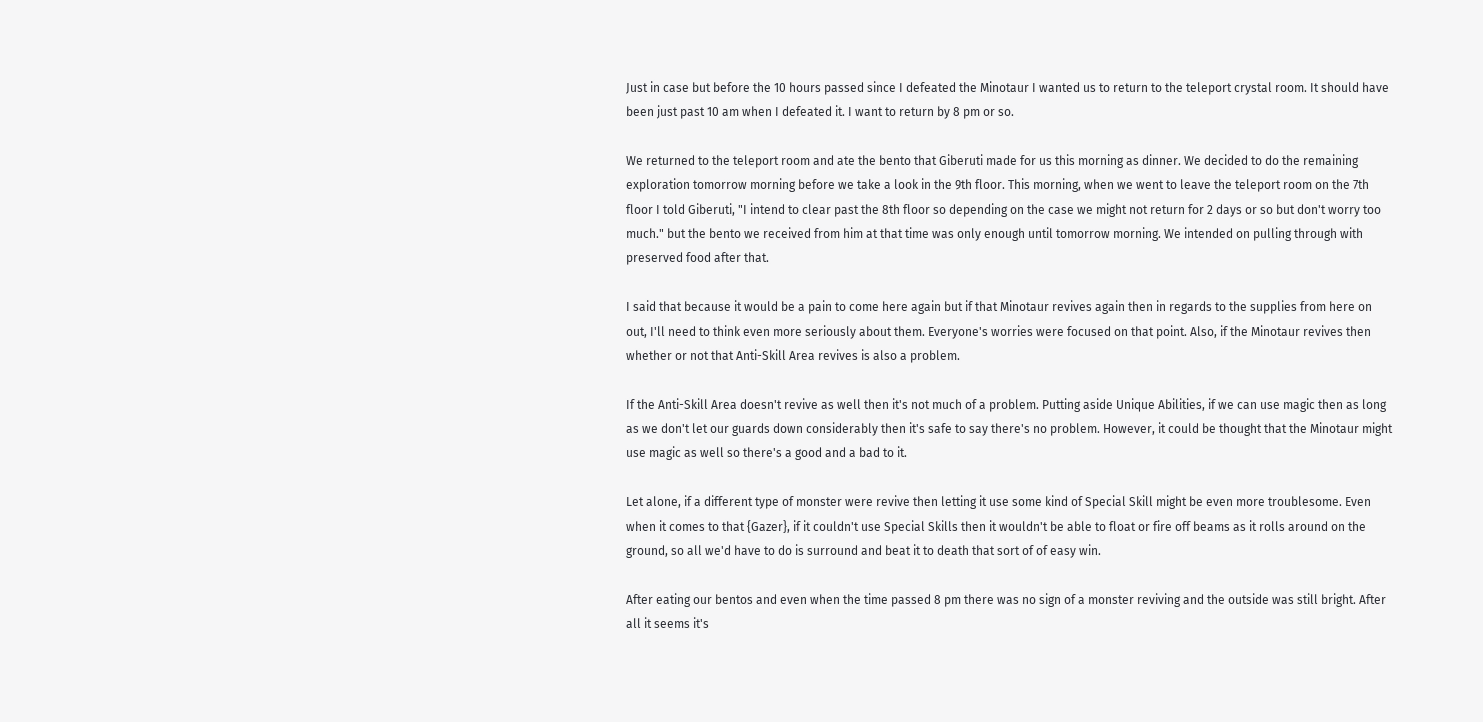Just in case but before the 10 hours passed since I defeated the Minotaur I wanted us to return to the teleport crystal room. It should have been just past 10 am when I defeated it. I want to return by 8 pm or so.

We returned to the teleport room and ate the bento that Giberuti made for us this morning as dinner. We decided to do the remaining exploration tomorrow morning before we take a look in the 9th floor. This morning, when we went to leave the teleport room on the 7th floor I told Giberuti, "I intend to clear past the 8th floor so depending on the case we might not return for 2 days or so but don't worry too much." but the bento we received from him at that time was only enough until tomorrow morning. We intended on pulling through with preserved food after that.

I said that because it would be a pain to come here again but if that Minotaur revives again then in regards to the supplies from here on out, I'll need to think even more seriously about them. Everyone's worries were focused on that point. Also, if the Minotaur revives then whether or not that Anti-Skill Area revives is also a problem.

If the Anti-Skill Area doesn't revive as well then it's not much of a problem. Putting aside Unique Abilities, if we can use magic then as long as we don't let our guards down considerably then it's safe to say there's no problem. However, it could be thought that the Minotaur might use magic as well so there's a good and a bad to it.

Let alone, if a different type of monster were revive then letting it use some kind of Special Skill might be even more troublesome. Even when it comes to that {Gazer}, if it couldn't use Special Skills then it wouldn't be able to float or fire off beams as it rolls around on the ground, so all we'd have to do is surround and beat it to death that sort of of easy win.

After eating our bentos and even when the time passed 8 pm there was no sign of a monster reviving and the outside was still bright. After all it seems it's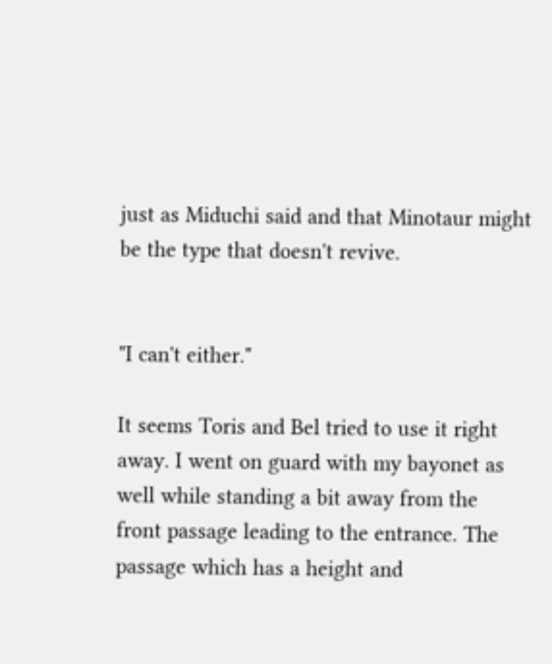just as Miduchi said and that Minotaur might be the type that doesn't revive.


"I can't either."

It seems Toris and Bel tried to use it right away. I went on guard with my bayonet as well while standing a bit away from the front passage leading to the entrance. The passage which has a height and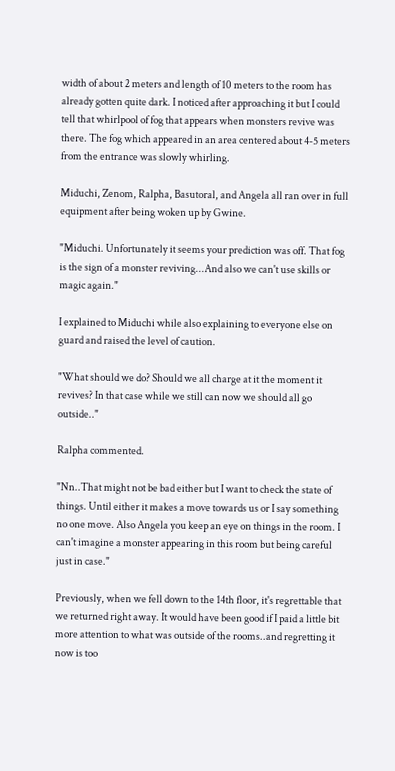width of about 2 meters and length of 10 meters to the room has already gotten quite dark. I noticed after approaching it but I could tell that whirlpool of fog that appears when monsters revive was there. The fog which appeared in an area centered about 4-5 meters from the entrance was slowly whirling.

Miduchi, Zenom, Ralpha, Basutoral, and Angela all ran over in full equipment after being woken up by Gwine.

"Miduchi. Unfortunately it seems your prediction was off. That fog is the sign of a monster reviving...And also we can't use skills or magic again."

I explained to Miduchi while also explaining to everyone else on guard and raised the level of caution.

"What should we do? Should we all charge at it the moment it revives? In that case while we still can now we should all go outside.."

Ralpha commented.

"Nn..That might not be bad either but I want to check the state of things. Until either it makes a move towards us or I say something no one move. Also Angela you keep an eye on things in the room. I can't imagine a monster appearing in this room but being careful just in case."

Previously, when we fell down to the 14th floor, it's regrettable that we returned right away. It would have been good if I paid a little bit more attention to what was outside of the rooms..and regretting it now is too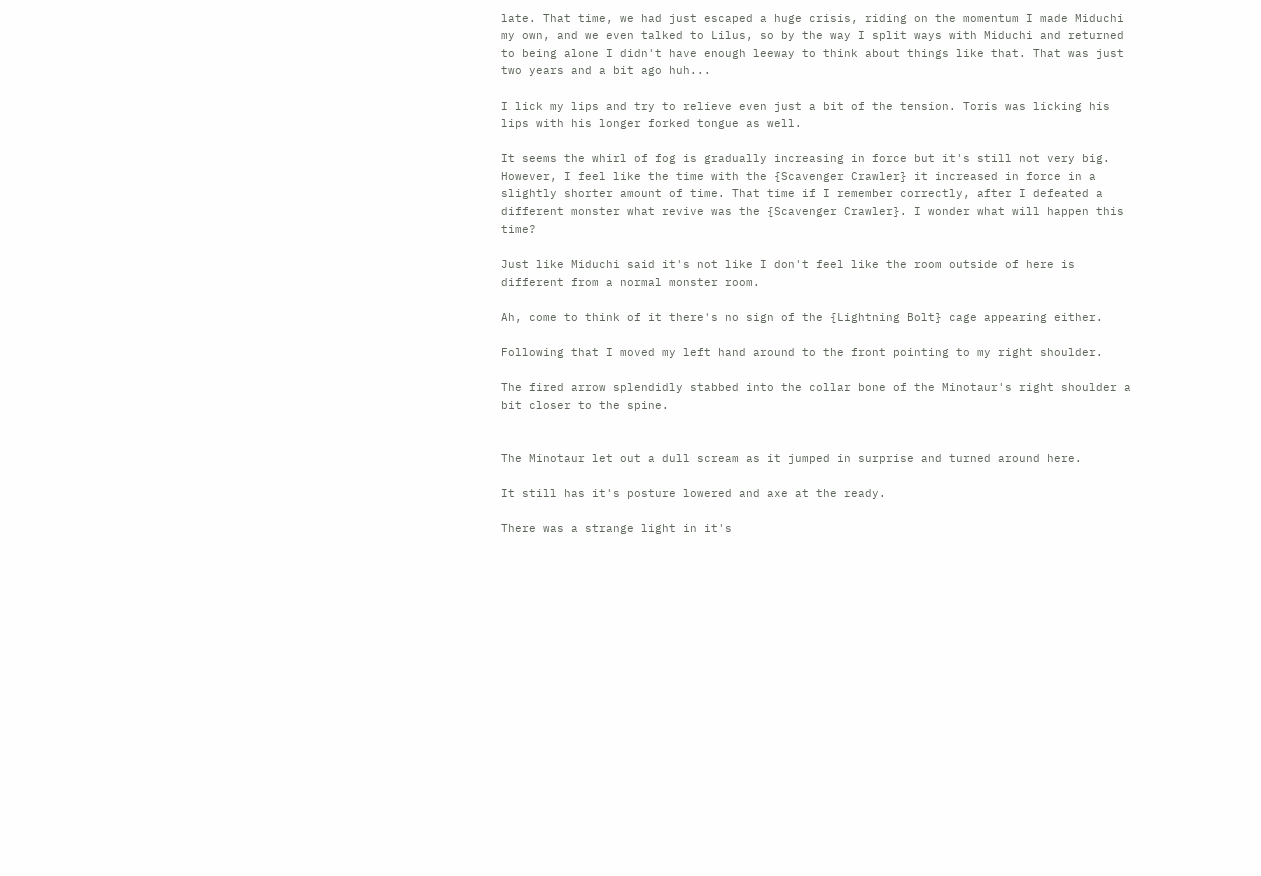late. That time, we had just escaped a huge crisis, riding on the momentum I made Miduchi my own, and we even talked to Lilus, so by the way I split ways with Miduchi and returned to being alone I didn't have enough leeway to think about things like that. That was just two years and a bit ago huh...

I lick my lips and try to relieve even just a bit of the tension. Toris was licking his lips with his longer forked tongue as well.

It seems the whirl of fog is gradually increasing in force but it's still not very big. However, I feel like the time with the {Scavenger Crawler} it increased in force in a slightly shorter amount of time. That time if I remember correctly, after I defeated a different monster what revive was the {Scavenger Crawler}. I wonder what will happen this time?

Just like Miduchi said it's not like I don't feel like the room outside of here is different from a normal monster room.

Ah, come to think of it there's no sign of the {Lightning Bolt} cage appearing either.

Following that I moved my left hand around to the front pointing to my right shoulder.

The fired arrow splendidly stabbed into the collar bone of the Minotaur's right shoulder a bit closer to the spine.


The Minotaur let out a dull scream as it jumped in surprise and turned around here.

It still has it's posture lowered and axe at the ready.

There was a strange light in it's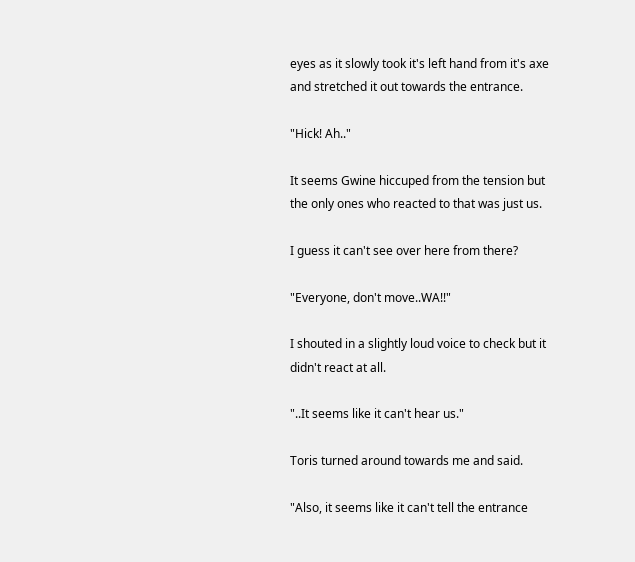eyes as it slowly took it's left hand from it's axe and stretched it out towards the entrance.

"Hick! Ah.."

It seems Gwine hiccuped from the tension but the only ones who reacted to that was just us.

I guess it can't see over here from there?

"Everyone, don't move..WA!!"

I shouted in a slightly loud voice to check but it didn't react at all.

"..It seems like it can't hear us."

Toris turned around towards me and said.

"Also, it seems like it can't tell the entrance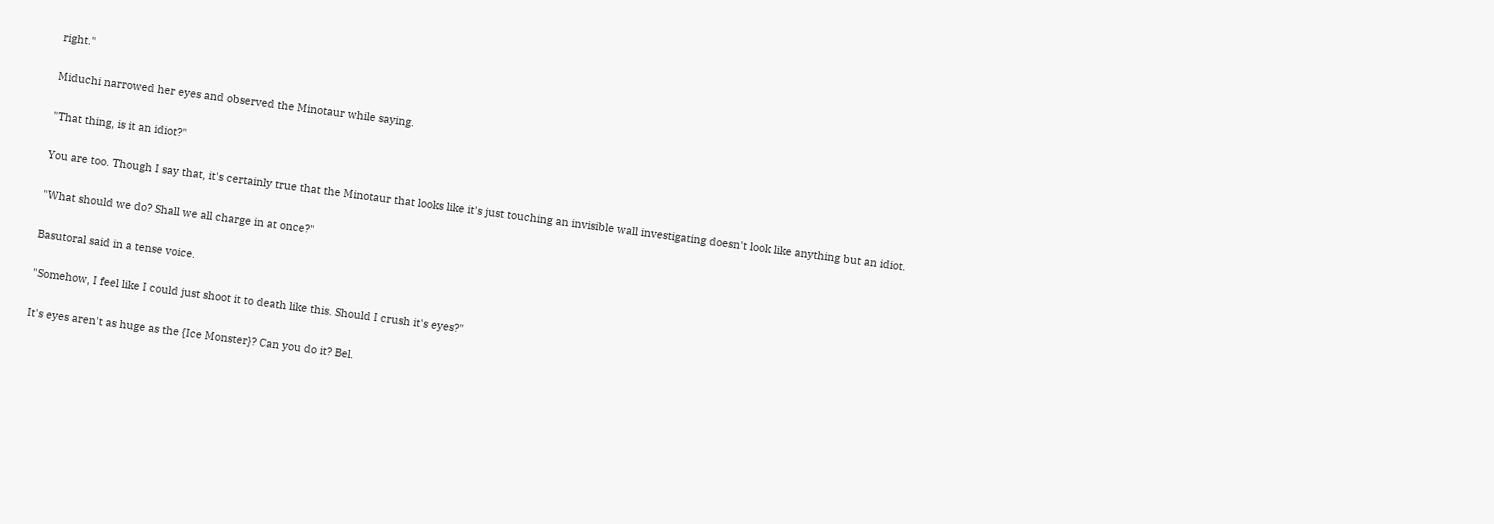right."

Miduchi narrowed her eyes and observed the Minotaur while saying.

"That thing, is it an idiot?"

You are too. Though I say that, it's certainly true that the Minotaur that looks like it's just touching an invisible wall investigating doesn't look like anything but an idiot.

"What should we do? Shall we all charge in at once?"

Basutoral said in a tense voice.

"Somehow, I feel like I could just shoot it to death like this. Should I crush it's eyes?"

It's eyes aren't as huge as the {Ice Monster}? Can you do it? Bel.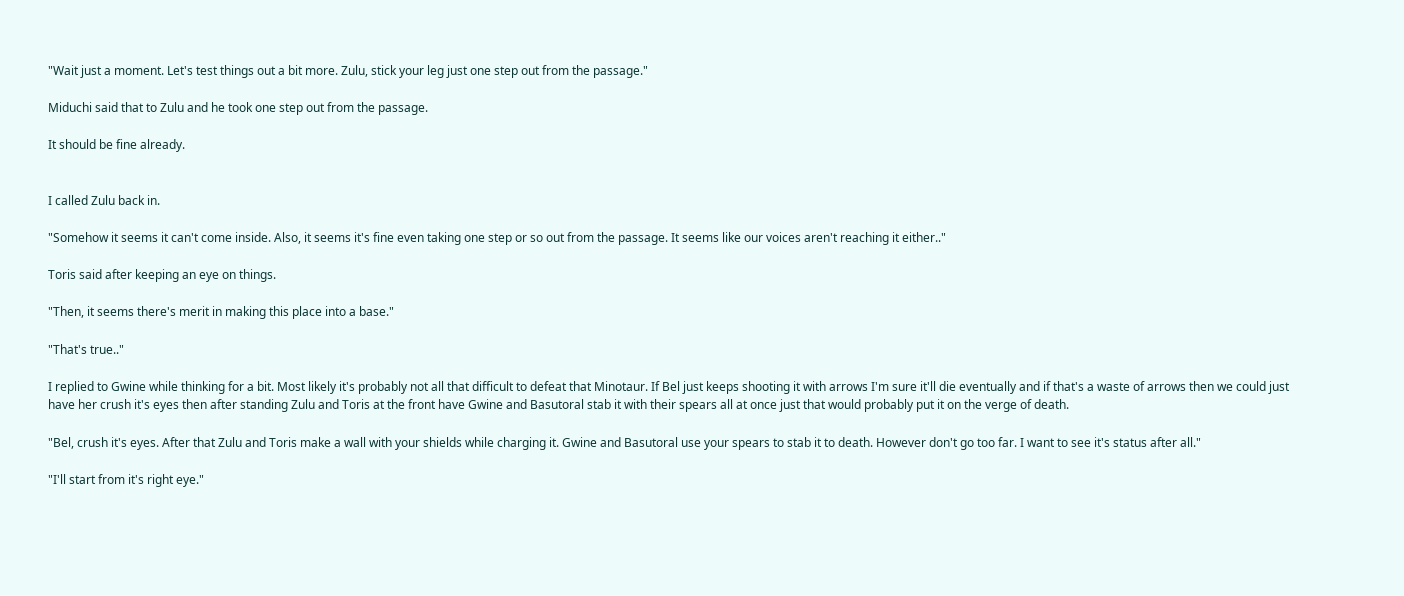"Wait just a moment. Let's test things out a bit more. Zulu, stick your leg just one step out from the passage."

Miduchi said that to Zulu and he took one step out from the passage.

It should be fine already.


I called Zulu back in.

"Somehow it seems it can't come inside. Also, it seems it's fine even taking one step or so out from the passage. It seems like our voices aren't reaching it either.."

Toris said after keeping an eye on things.

"Then, it seems there's merit in making this place into a base."

"That's true.."

I replied to Gwine while thinking for a bit. Most likely it's probably not all that difficult to defeat that Minotaur. If Bel just keeps shooting it with arrows I'm sure it'll die eventually and if that's a waste of arrows then we could just have her crush it's eyes then after standing Zulu and Toris at the front have Gwine and Basutoral stab it with their spears all at once just that would probably put it on the verge of death.

"Bel, crush it's eyes. After that Zulu and Toris make a wall with your shields while charging it. Gwine and Basutoral use your spears to stab it to death. However don't go too far. I want to see it's status after all."

"I'll start from it's right eye."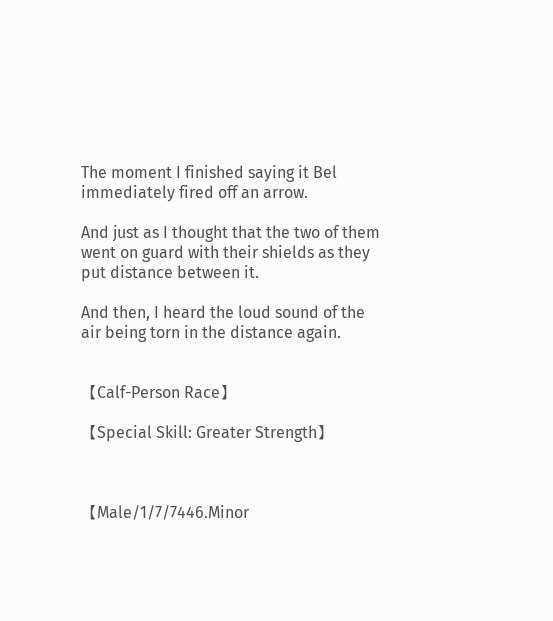The moment I finished saying it Bel immediately fired off an arrow.

And just as I thought that the two of them went on guard with their shields as they put distance between it.

And then, I heard the loud sound of the air being torn in the distance again.


【Calf-Person Race】

【Special Skill: Greater Strength】



【Male/1/7/7446.Minor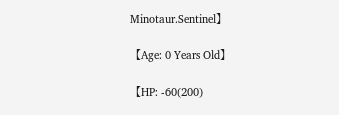Minotaur.Sentinel】

【Age: 0 Years Old】

【HP: -60(200)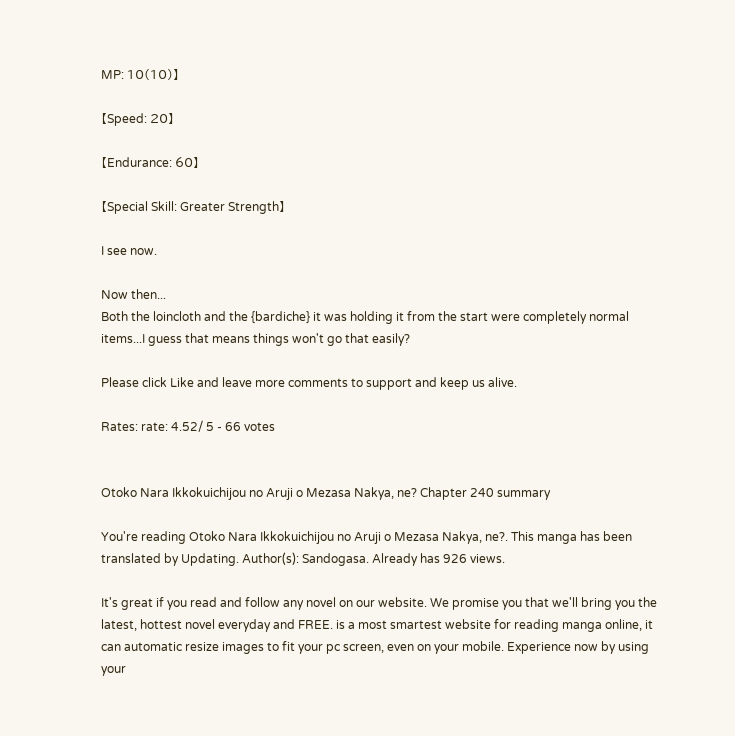MP: 10(10)】

【Speed: 20】

【Endurance: 60】

【Special Skill: Greater Strength】

I see now.

Now then...
Both the loincloth and the {bardiche} it was holding it from the start were completely normal items...I guess that means things won't go that easily?

Please click Like and leave more comments to support and keep us alive.

Rates: rate: 4.52/ 5 - 66 votes


Otoko Nara Ikkokuichijou no Aruji o Mezasa Nakya, ne? Chapter 240 summary

You're reading Otoko Nara Ikkokuichijou no Aruji o Mezasa Nakya, ne?. This manga has been translated by Updating. Author(s): Sandogasa. Already has 926 views.

It's great if you read and follow any novel on our website. We promise you that we'll bring you the latest, hottest novel everyday and FREE. is a most smartest website for reading manga online, it can automatic resize images to fit your pc screen, even on your mobile. Experience now by using your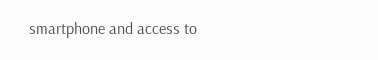smartphone and access to